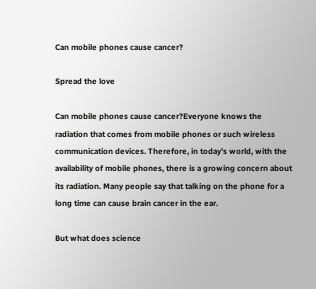Can mobile phones cause cancer?

Spread the love

Can mobile phones cause cancer?Everyone knows the radiation that comes from mobile phones or such wireless communication devices. Therefore, in today’s world, with the availability of mobile phones, there is a growing concern about its radiation. Many people say that talking on the phone for a long time can cause brain cancer in the ear.

But what does science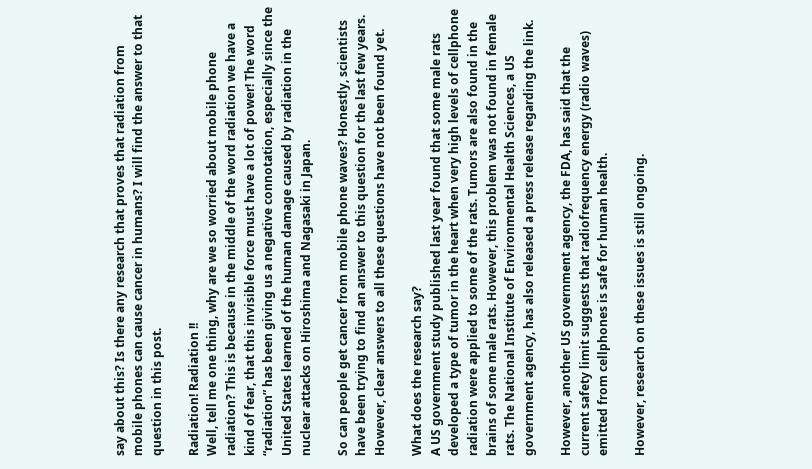say about this? Is there any research that proves that radiation from mobile phones can cause cancer in humans? I will find the answer to that question in this post.

Radiation! Radiation !!
Well, tell me one thing, why are we so worried about mobile phone radiation? This is because in the middle of the word radiation we have a kind of fear, that this invisible force must have a lot of power! The word “radiation” has been giving us a negative connotation, especially since the United States learned of the human damage caused by radiation in the nuclear attacks on Hiroshima and Nagasaki in Japan.

So can people get cancer from mobile phone waves? Honestly, scientists have been trying to find an answer to this question for the last few years. However, clear answers to all these questions have not been found yet.

What does the research say?
A US government study published last year found that some male rats developed a type of tumor in the heart when very high levels of cellphone radiation were applied to some of the rats. Tumors are also found in the brains of some male rats. However, this problem was not found in female rats. The National Institute of Environmental Health Sciences, a US government agency, has also released a press release regarding the link.

However, another US government agency, the FDA, has said that the current safety limit suggests that radiofrequency energy (radio waves) emitted from cellphones is safe for human health.

However, research on these issues is still ongoing.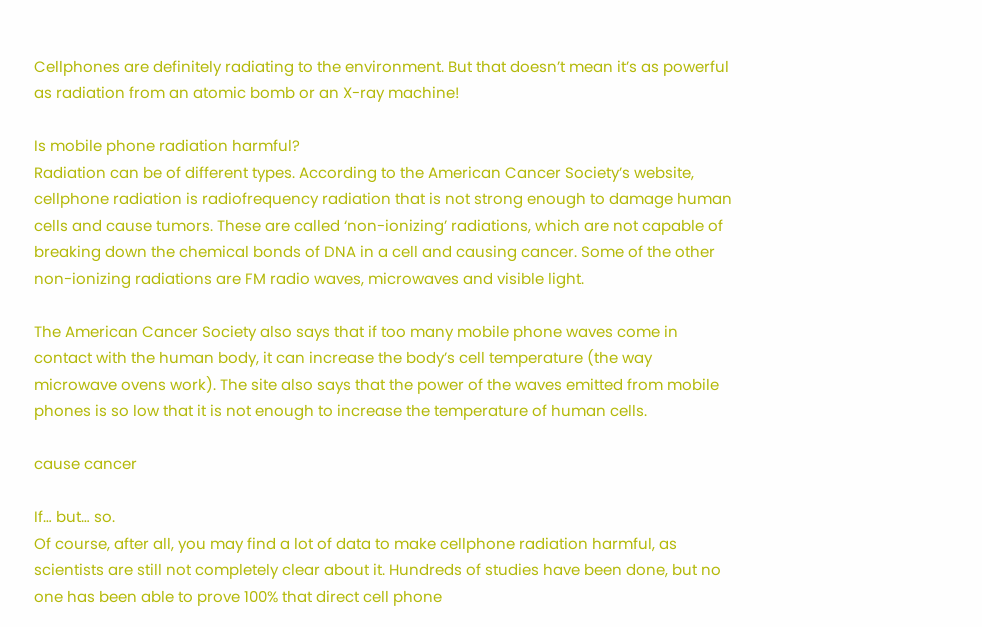Cellphones are definitely radiating to the environment. But that doesn’t mean it’s as powerful as radiation from an atomic bomb or an X-ray machine!

Is mobile phone radiation harmful?
Radiation can be of different types. According to the American Cancer Society’s website, cellphone radiation is radiofrequency radiation that is not strong enough to damage human cells and cause tumors. These are called ‘non-ionizing’ radiations, which are not capable of breaking down the chemical bonds of DNA in a cell and causing cancer. Some of the other non-ionizing radiations are FM radio waves, microwaves and visible light.

The American Cancer Society also says that if too many mobile phone waves come in contact with the human body, it can increase the body’s cell temperature (the way microwave ovens work). The site also says that the power of the waves emitted from mobile phones is so low that it is not enough to increase the temperature of human cells.

cause cancer

If… but… so.
Of course, after all, you may find a lot of data to make cellphone radiation harmful, as scientists are still not completely clear about it. Hundreds of studies have been done, but no one has been able to prove 100% that direct cell phone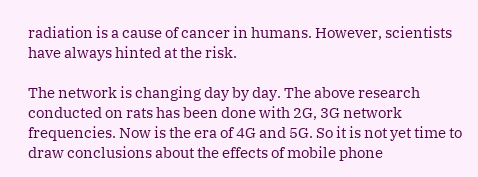radiation is a cause of cancer in humans. However, scientists have always hinted at the risk.

The network is changing day by day. The above research conducted on rats has been done with 2G, 3G network frequencies. Now is the era of 4G and 5G. So it is not yet time to draw conclusions about the effects of mobile phone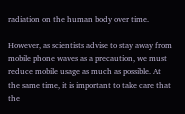radiation on the human body over time.

However, as scientists advise to stay away from mobile phone waves as a precaution, we must reduce mobile usage as much as possible. At the same time, it is important to take care that the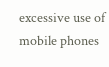excessive use of mobile phones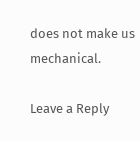does not make us mechanical.

Leave a Reply